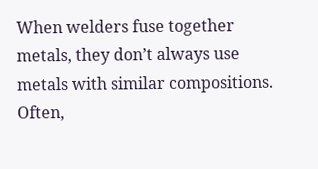When welders fuse together metals, they don’t always use metals with similar compositions. Often,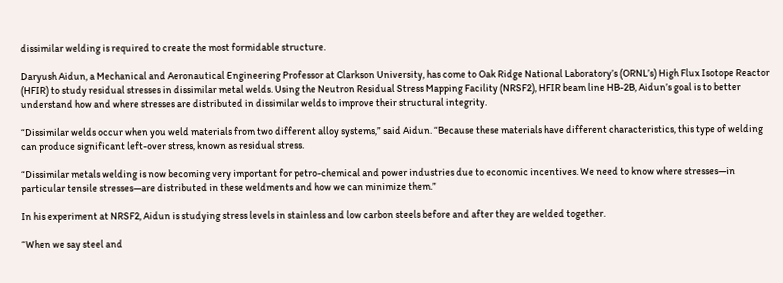dissimilar welding is required to create the most formidable structure.

Daryush Aidun, a Mechanical and Aeronautical Engineering Professor at Clarkson University, has come to Oak Ridge National Laboratory’s (ORNL’s) High Flux Isotope Reactor (HFIR) to study residual stresses in dissimilar metal welds. Using the Neutron Residual Stress Mapping Facility (NRSF2), HFIR beam line HB-2B, Aidun’s goal is to better understand how and where stresses are distributed in dissimilar welds to improve their structural integrity.

“Dissimilar welds occur when you weld materials from two different alloy systems,” said Aidun. “Because these materials have different characteristics, this type of welding can produce significant left-over stress, known as residual stress.

“Dissimilar metals welding is now becoming very important for petro-chemical and power industries due to economic incentives. We need to know where stresses—in particular tensile stresses—are distributed in these weldments and how we can minimize them.”

In his experiment at NRSF2, Aidun is studying stress levels in stainless and low carbon steels before and after they are welded together.

“When we say steel and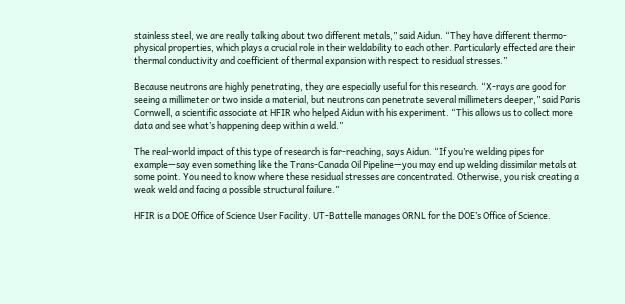stainless steel, we are really talking about two different metals,” said Aidun. “They have different thermo-physical properties, which plays a crucial role in their weldability to each other. Particularly effected are their thermal conductivity and coefficient of thermal expansion with respect to residual stresses.”

Because neutrons are highly penetrating, they are especially useful for this research. “X-rays are good for seeing a millimeter or two inside a material, but neutrons can penetrate several millimeters deeper,” said Paris Cornwell, a scientific associate at HFIR who helped Aidun with his experiment. “This allows us to collect more data and see what’s happening deep within a weld.”

The real-world impact of this type of research is far-reaching, says Aidun. “If you’re welding pipes for example—say even something like the Trans-Canada Oil Pipeline—you may end up welding dissimilar metals at some point. You need to know where these residual stresses are concentrated. Otherwise, you risk creating a weak weld and facing a possible structural failure.”

HFIR is a DOE Office of Science User Facility. UT-Battelle manages ORNL for the DOE’s Office of Science.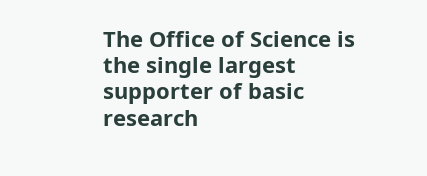The Office of Science is the single largest supporter of basic research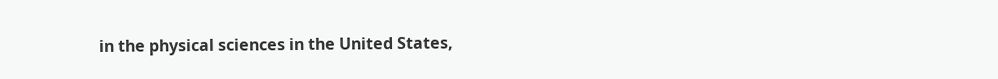in the physical sciences in the United States,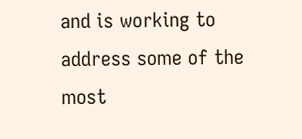and is working to address some of the most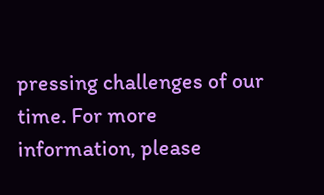pressing challenges of our time. For more information, please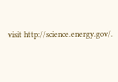visit http://science.energy.gov/.